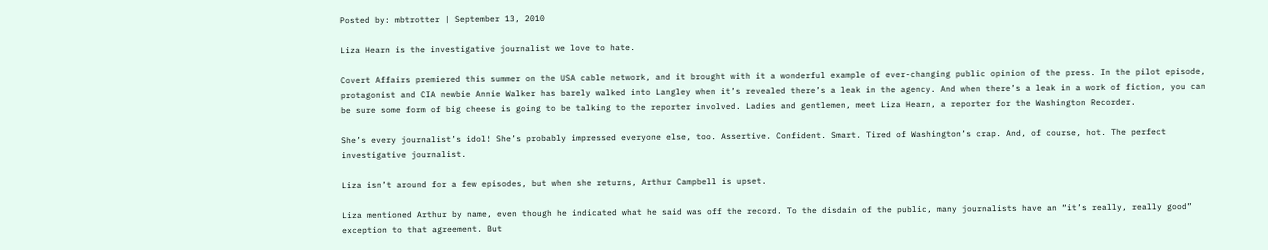Posted by: mbtrotter | September 13, 2010

Liza Hearn is the investigative journalist we love to hate.

Covert Affairs premiered this summer on the USA cable network, and it brought with it a wonderful example of ever-changing public opinion of the press. In the pilot episode, protagonist and CIA newbie Annie Walker has barely walked into Langley when it’s revealed there’s a leak in the agency. And when there’s a leak in a work of fiction, you can be sure some form of big cheese is going to be talking to the reporter involved. Ladies and gentlemen, meet Liza Hearn, a reporter for the Washington Recorder.

She’s every journalist’s idol! She’s probably impressed everyone else, too. Assertive. Confident. Smart. Tired of Washington’s crap. And, of course, hot. The perfect investigative journalist.

Liza isn’t around for a few episodes, but when she returns, Arthur Campbell is upset.

Liza mentioned Arthur by name, even though he indicated what he said was off the record. To the disdain of the public, many journalists have an “it’s really, really good” exception to that agreement. But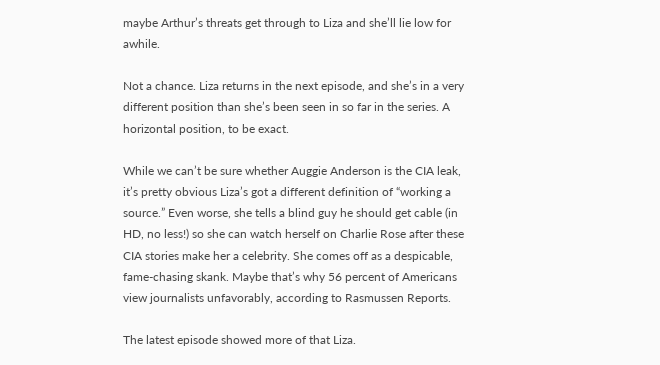maybe Arthur’s threats get through to Liza and she’ll lie low for awhile.

Not a chance. Liza returns in the next episode, and she’s in a very different position than she’s been seen in so far in the series. A horizontal position, to be exact.

While we can’t be sure whether Auggie Anderson is the CIA leak, it’s pretty obvious Liza’s got a different definition of “working a source.” Even worse, she tells a blind guy he should get cable (in HD, no less!) so she can watch herself on Charlie Rose after these CIA stories make her a celebrity. She comes off as a despicable, fame-chasing skank. Maybe that’s why 56 percent of Americans view journalists unfavorably, according to Rasmussen Reports.

The latest episode showed more of that Liza.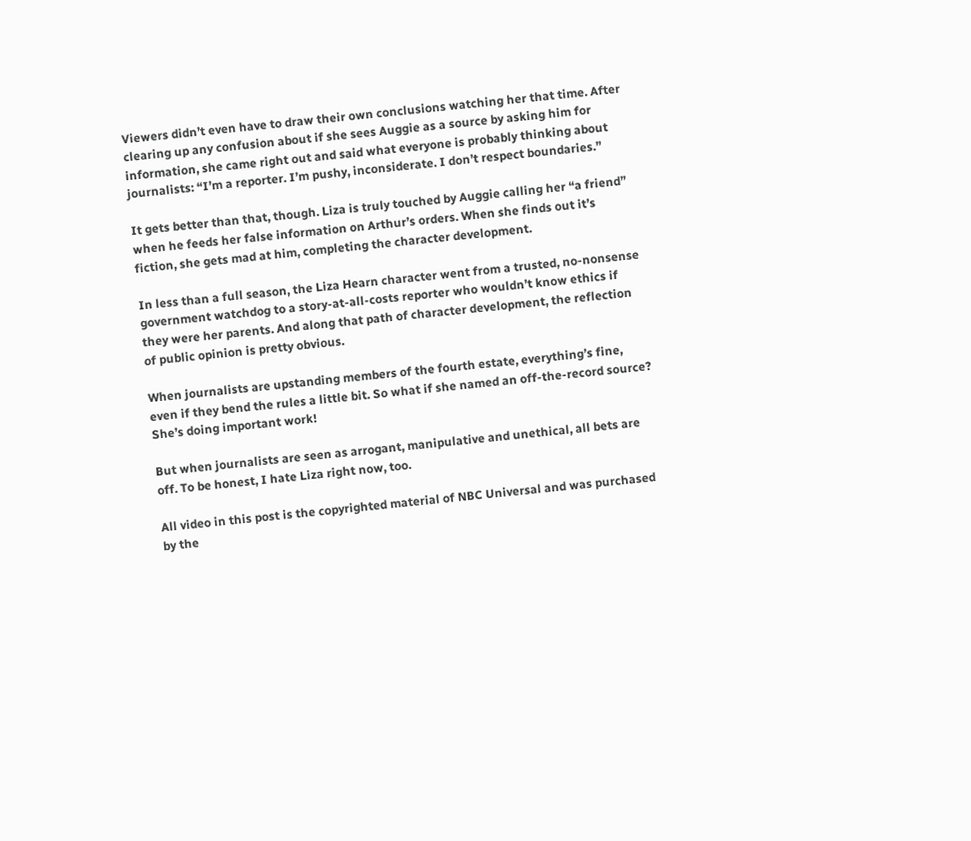Viewers didn’t even have to draw their own conclusions watching her that time. After clearing up any confusion about if she sees Auggie as a source by asking him for information, she came right out and said what everyone is probably thinking about journalists: “I’m a reporter. I’m pushy, inconsiderate. I don’t respect boundaries.”

It gets better than that, though. Liza is truly touched by Auggie calling her “a friend” when he feeds her false information on Arthur’s orders. When she finds out it’s fiction, she gets mad at him, completing the character development.

In less than a full season, the Liza Hearn character went from a trusted, no-nonsense government watchdog to a story-at-all-costs reporter who wouldn’t know ethics if they were her parents. And along that path of character development, the reflection of public opinion is pretty obvious.

When journalists are upstanding members of the fourth estate, everything’s fine, even if they bend the rules a little bit. So what if she named an off-the-record source? She’s doing important work!

But when journalists are seen as arrogant, manipulative and unethical, all bets are off. To be honest, I hate Liza right now, too.

All video in this post is the copyrighted material of NBC Universal and was purchased by the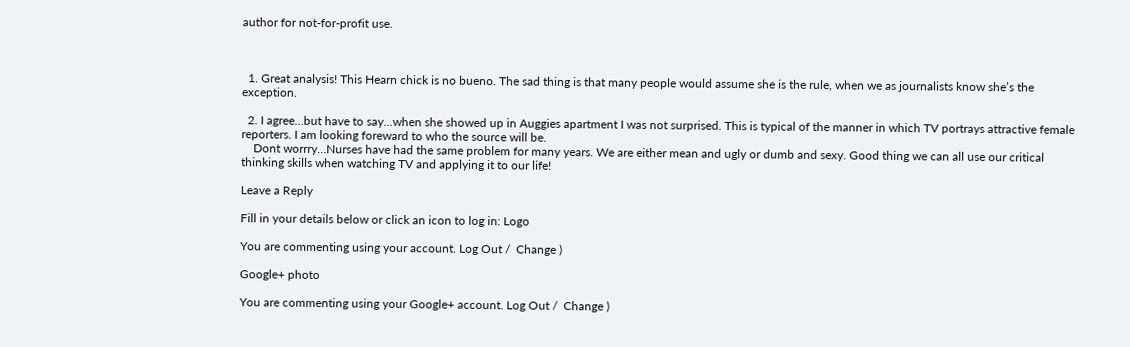author for not-for-profit use.



  1. Great analysis! This Hearn chick is no bueno. The sad thing is that many people would assume she is the rule, when we as journalists know she’s the exception.

  2. I agree…but have to say…when she showed up in Auggies apartment I was not surprised. This is typical of the manner in which TV portrays attractive female reporters. I am looking foreward to who the source will be.
    Dont worrry…Nurses have had the same problem for many years. We are either mean and ugly or dumb and sexy. Good thing we can all use our critical thinking skills when watching TV and applying it to our life!

Leave a Reply

Fill in your details below or click an icon to log in: Logo

You are commenting using your account. Log Out /  Change )

Google+ photo

You are commenting using your Google+ account. Log Out /  Change )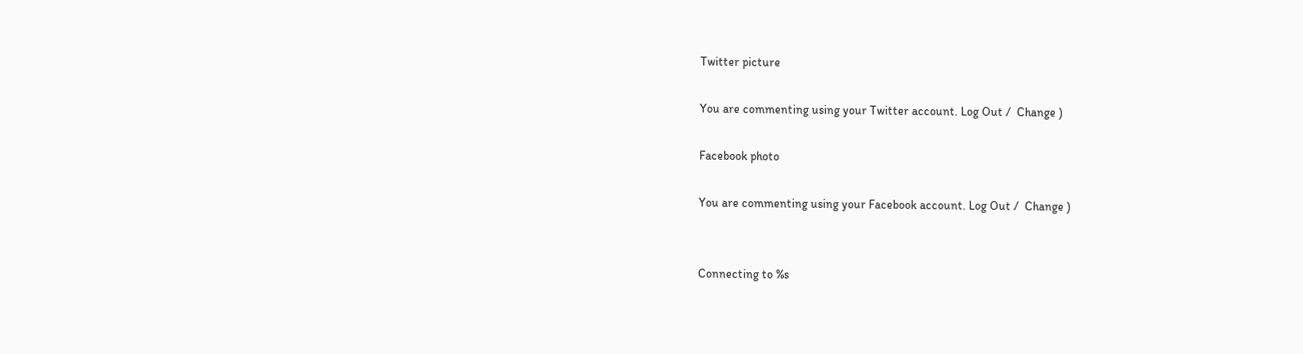Twitter picture

You are commenting using your Twitter account. Log Out /  Change )

Facebook photo

You are commenting using your Facebook account. Log Out /  Change )


Connecting to %s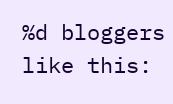%d bloggers like this: